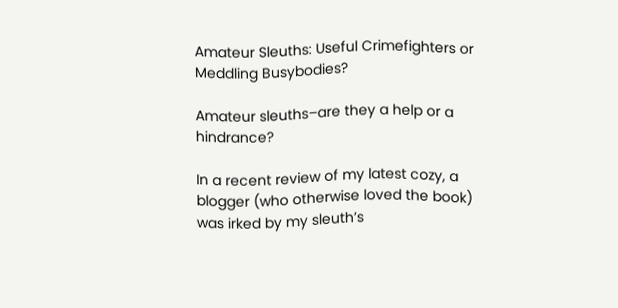Amateur Sleuths: Useful Crimefighters or Meddling Busybodies?

Amateur sleuths–are they a help or a hindrance?

In a recent review of my latest cozy, a blogger (who otherwise loved the book) was irked by my sleuth’s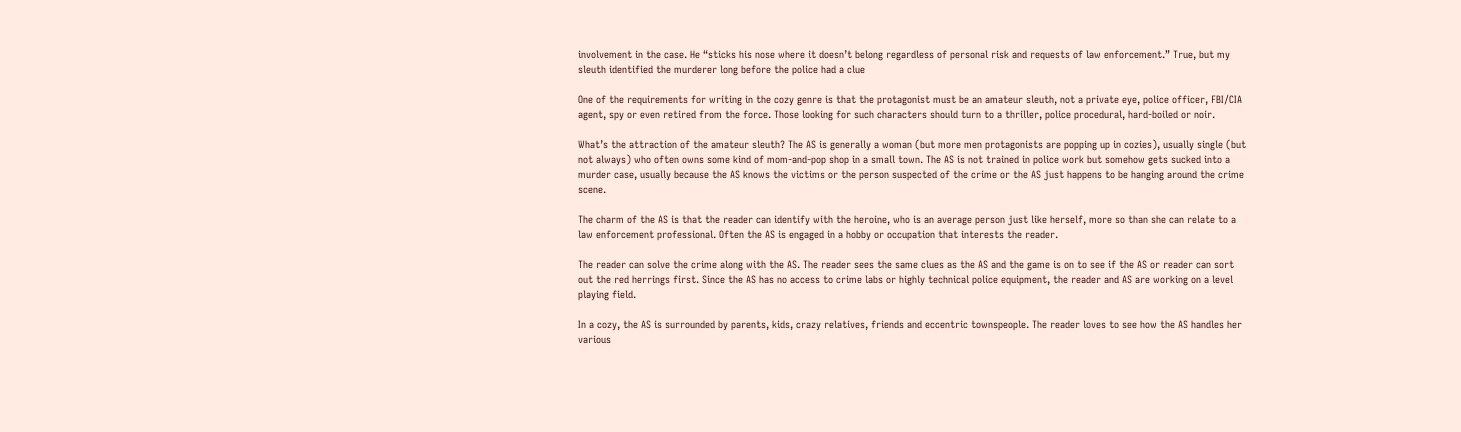involvement in the case. He “sticks his nose where it doesn’t belong regardless of personal risk and requests of law enforcement.” True, but my sleuth identified the murderer long before the police had a clue

One of the requirements for writing in the cozy genre is that the protagonist must be an amateur sleuth, not a private eye, police officer, FBI/CIA agent, spy or even retired from the force. Those looking for such characters should turn to a thriller, police procedural, hard-boiled or noir.

What’s the attraction of the amateur sleuth? The AS is generally a woman (but more men protagonists are popping up in cozies), usually single (but not always) who often owns some kind of mom-and-pop shop in a small town. The AS is not trained in police work but somehow gets sucked into a murder case, usually because the AS knows the victims or the person suspected of the crime or the AS just happens to be hanging around the crime scene.

The charm of the AS is that the reader can identify with the heroine, who is an average person just like herself, more so than she can relate to a law enforcement professional. Often the AS is engaged in a hobby or occupation that interests the reader.

The reader can solve the crime along with the AS. The reader sees the same clues as the AS and the game is on to see if the AS or reader can sort out the red herrings first. Since the AS has no access to crime labs or highly technical police equipment, the reader and AS are working on a level playing field.

In a cozy, the AS is surrounded by parents, kids, crazy relatives, friends and eccentric townspeople. The reader loves to see how the AS handles her various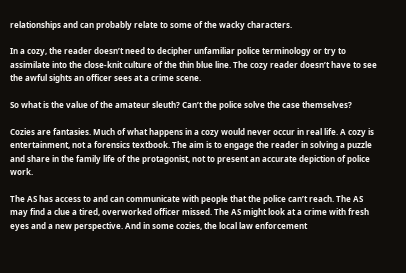relationships and can probably relate to some of the wacky characters.

In a cozy, the reader doesn’t need to decipher unfamiliar police terminology or try to assimilate into the close-knit culture of the thin blue line. The cozy reader doesn’t have to see the awful sights an officer sees at a crime scene.

So what is the value of the amateur sleuth? Can’t the police solve the case themselves?

Cozies are fantasies. Much of what happens in a cozy would never occur in real life. A cozy is entertainment, not a forensics textbook. The aim is to engage the reader in solving a puzzle and share in the family life of the protagonist, not to present an accurate depiction of police work.

The AS has access to and can communicate with people that the police can’t reach. The AS may find a clue a tired, overworked officer missed. The AS might look at a crime with fresh eyes and a new perspective. And in some cozies, the local law enforcement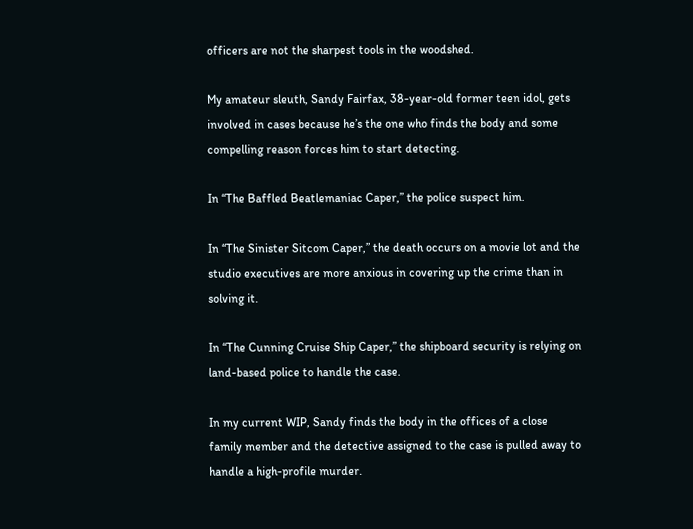officers are not the sharpest tools in the woodshed.

My amateur sleuth, Sandy Fairfax, 38-year-old former teen idol, gets involved in cases because he’s the one who finds the body and some compelling reason forces him to start detecting.

In “The Baffled Beatlemaniac Caper,” the police suspect him.

In “The Sinister Sitcom Caper,” the death occurs on a movie lot and the studio executives are more anxious in covering up the crime than in solving it.

In “The Cunning Cruise Ship Caper,” the shipboard security is relying on land-based police to handle the case.

In my current WIP, Sandy finds the body in the offices of a close family member and the detective assigned to the case is pulled away to handle a high-profile murder.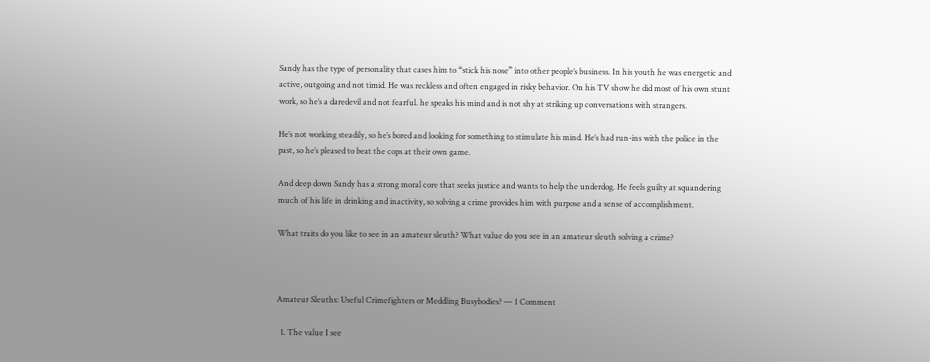Sandy has the type of personality that cases him to “stick his nose” into other people’s business. In his youth he was energetic and active, outgoing and not timid. He was reckless and often engaged in risky behavior. On his TV show he did most of his own stunt work, so he’s a daredevil and not fearful. he speaks his mind and is not shy at striking up conversations with strangers.

He’s not working steadily, so he’s bored and looking for something to stimulate his mind. He’s had run-ins with the police in the past, so he’s pleased to beat the cops at their own game.

And deep down Sandy has a strong moral core that seeks justice and wants to help the underdog. He feels guilty at squandering much of his life in drinking and inactivity, so solving a crime provides him with purpose and a sense of accomplishment.

What traits do you like to see in an amateur sleuth? What value do you see in an amateur sleuth solving a crime?



Amateur Sleuths: Useful Crimefighters or Meddling Busybodies? — 1 Comment

  1. The value I see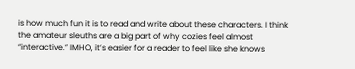is how much fun it is to read and write about these characters. I think the amateur sleuths are a big part of why cozies feel almost “interactive.” IMHO, it’s easier for a reader to feel like she knows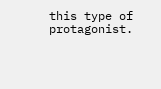this type of protagonist.